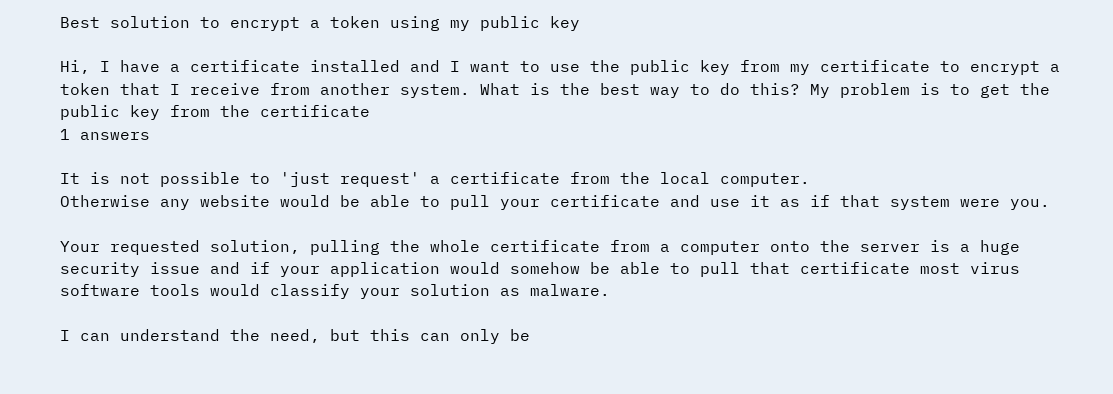Best solution to encrypt a token using my public key

Hi, I have a certificate installed and I want to use the public key from my certificate to encrypt a token that I receive from another system. What is the best way to do this? My problem is to get the public key from the certificate
1 answers

It is not possible to 'just request' a certificate from the local computer.
Otherwise any website would be able to pull your certificate and use it as if that system were you.

Your requested solution, pulling the whole certificate from a computer onto the server is a huge security issue and if your application would somehow be able to pull that certificate most virus software tools would classify your solution as malware.

I can understand the need, but this can only be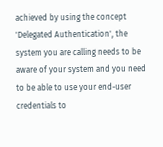achieved by using the concept 'Delegated Authentication', the system you are calling needs to be aware of your system and you need to be able to use your end-user credentials to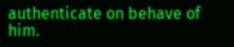authenticate on behave of him.